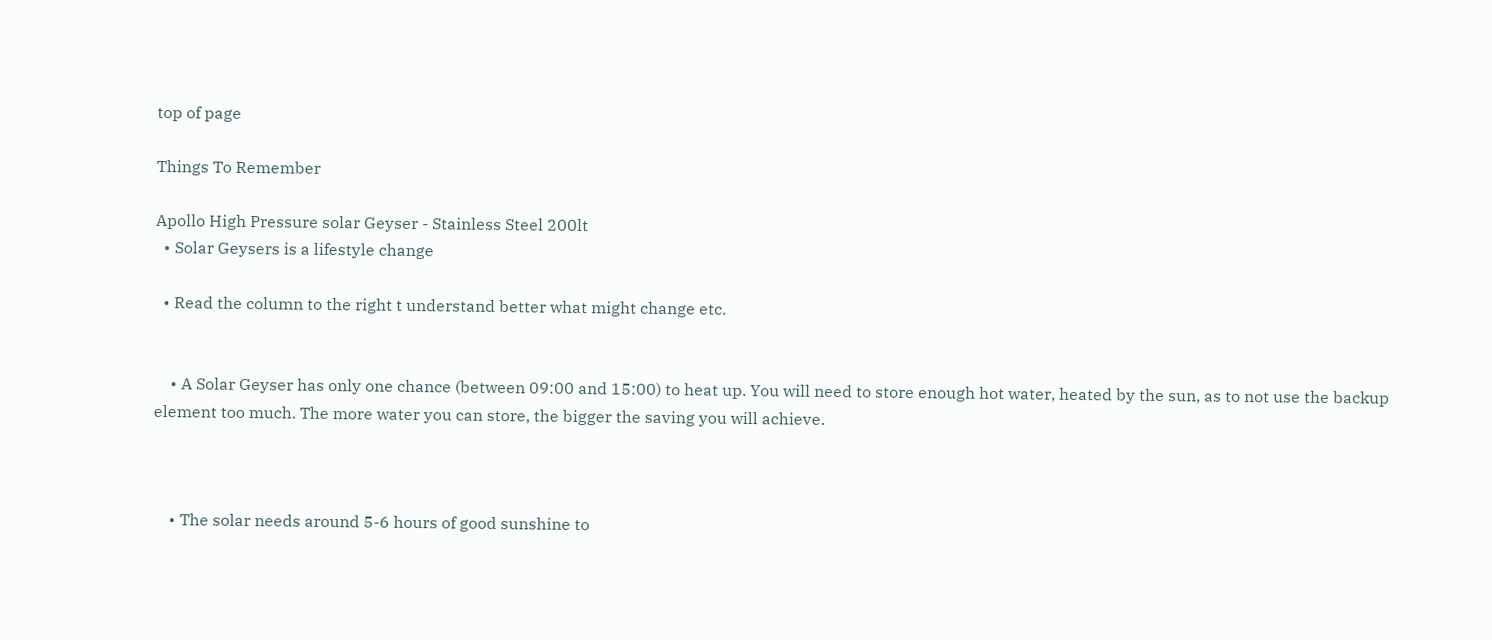top of page

Things To Remember

Apollo High Pressure solar Geyser - Stainless Steel 200lt
  • Solar Geysers is a lifestyle change

  • Read the column to the right t understand better what might change etc.


    • A Solar Geyser has only one chance (between 09:00 and 15:00) to heat up. You will need to store enough hot water, heated by the sun, as to not use the backup element too much. The more water you can store, the bigger the saving you will achieve.



    • The solar needs around 5-6 hours of good sunshine to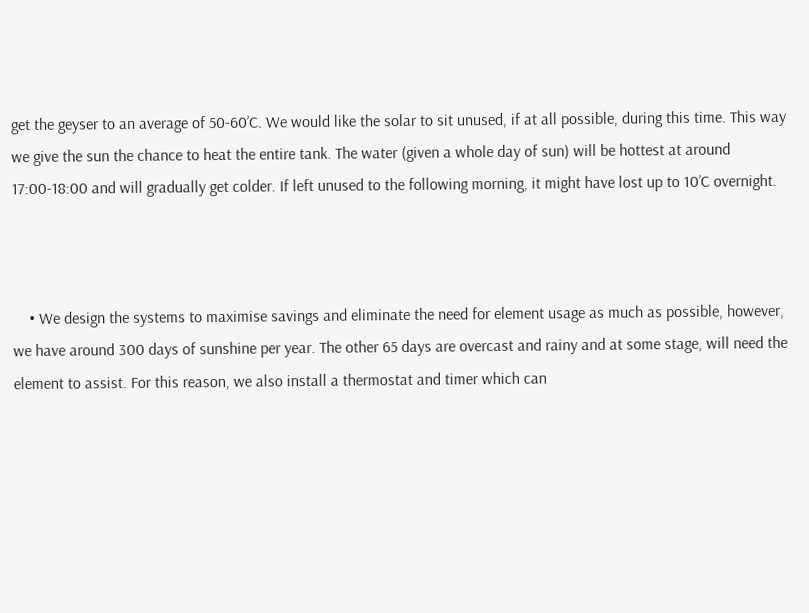get the geyser to an average of 50-60’C. We would like the solar to sit unused, if at all possible, during this time. This way we give the sun the chance to heat the entire tank. The water (given a whole day of sun) will be hottest at around 17:00-18:00 and will gradually get colder. If left unused to the following morning, it might have lost up to 10’C overnight.



    • We design the systems to maximise savings and eliminate the need for element usage as much as possible, however, we have around 300 days of sunshine per year. The other 65 days are overcast and rainy and at some stage, will need the element to assist. For this reason, we also install a thermostat and timer which can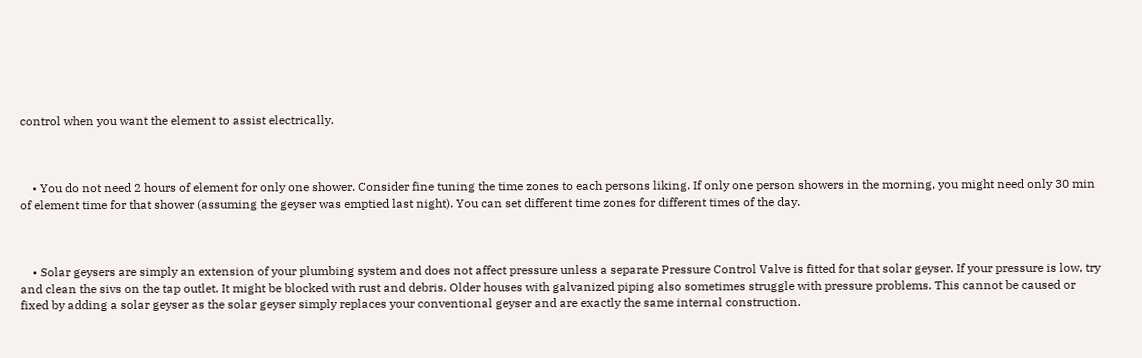control when you want the element to assist electrically.



    • You do not need 2 hours of element for only one shower. Consider fine tuning the time zones to each persons liking. If only one person showers in the morning, you might need only 30 min of element time for that shower (assuming the geyser was emptied last night). You can set different time zones for different times of the day.



    • Solar geysers are simply an extension of your plumbing system and does not affect pressure unless a separate Pressure Control Valve is fitted for that solar geyser. If your pressure is low, try and clean the sivs on the tap outlet. It might be blocked with rust and debris. Older houses with galvanized piping also sometimes struggle with pressure problems. This cannot be caused or fixed by adding a solar geyser as the solar geyser simply replaces your conventional geyser and are exactly the same internal construction.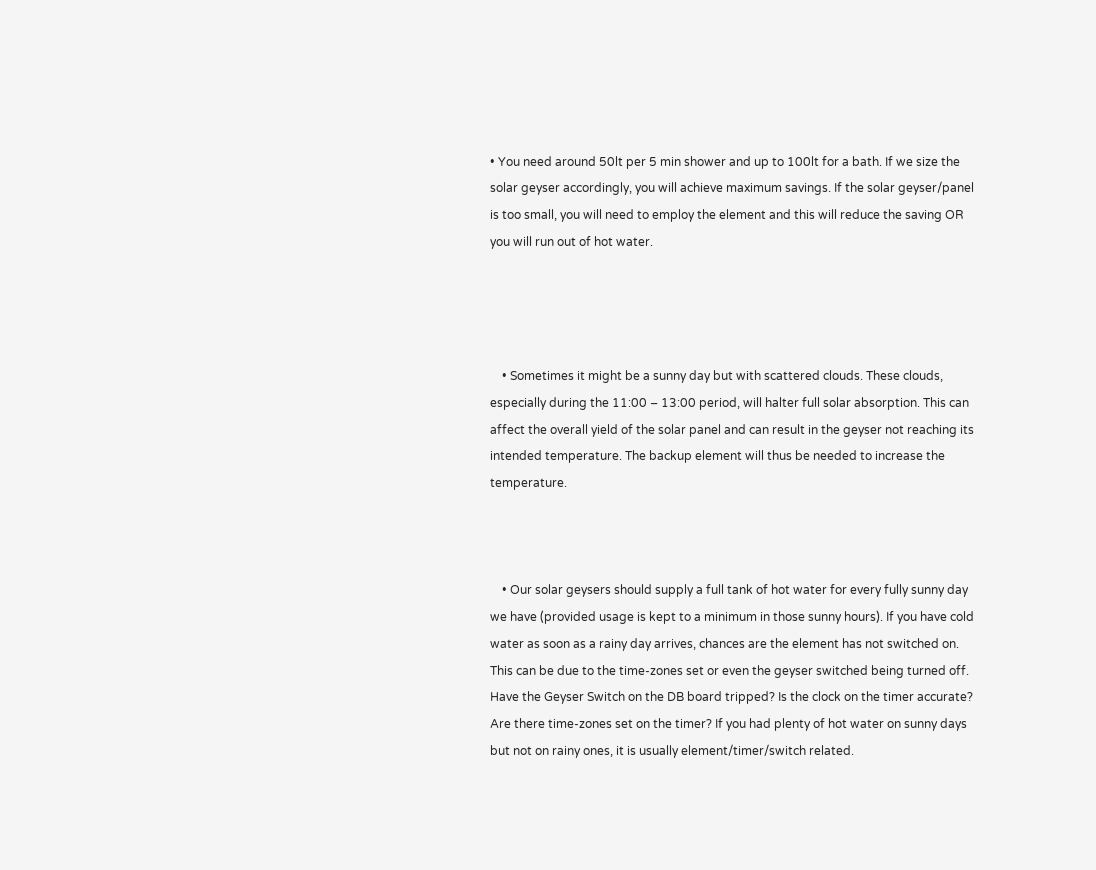• You need around 50lt per 5 min shower and up to 100lt for a bath. If we size the solar geyser accordingly, you will achieve maximum savings. If the solar geyser/panel is too small, you will need to employ the element and this will reduce the saving OR you will run out of hot water.




    • Sometimes it might be a sunny day but with scattered clouds. These clouds, especially during the 11:00 – 13:00 period, will halter full solar absorption. This can affect the overall yield of the solar panel and can result in the geyser not reaching its intended temperature. The backup element will thus be needed to increase the temperature.



    • Our solar geysers should supply a full tank of hot water for every fully sunny day we have (provided usage is kept to a minimum in those sunny hours). If you have cold water as soon as a rainy day arrives, chances are the element has not switched on. This can be due to the time-zones set or even the geyser switched being turned off. Have the Geyser Switch on the DB board tripped? Is the clock on the timer accurate? Are there time-zones set on the timer? If you had plenty of hot water on sunny days but not on rainy ones, it is usually element/timer/switch related.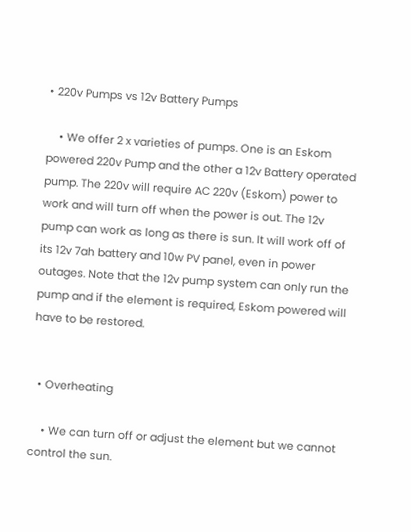• 220v Pumps vs 12v Battery Pumps

    • We offer 2 x varieties of pumps. One is an Eskom powered 220v Pump and the other a 12v Battery operated pump. The 220v will require AC 220v (Eskom) power to work and will turn off when the power is out. The 12v pump can work as long as there is sun. It will work off of its 12v 7ah battery and 10w PV panel, even in power outages. Note that the 12v pump system can only run the pump and if the element is required, Eskom powered will have to be restored.


  • Overheating

    • We can turn off or adjust the element but we cannot control the sun.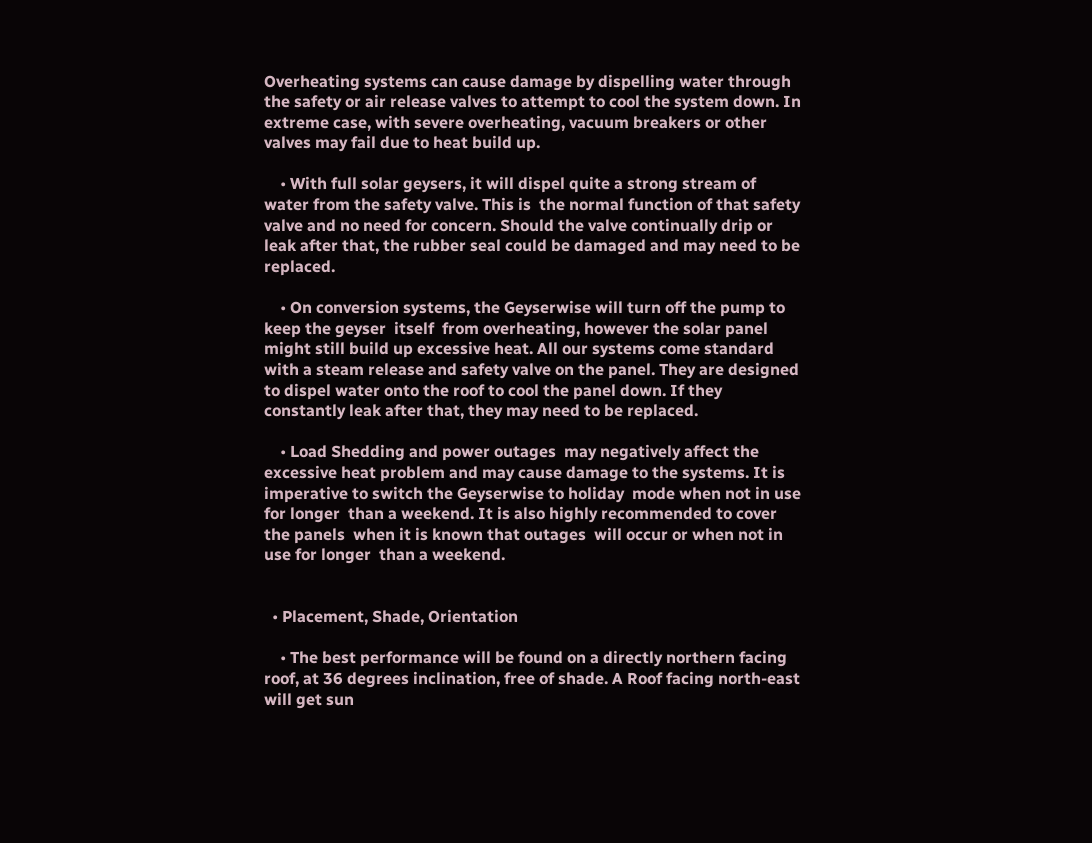Overheating systems can cause damage by dispelling water through the safety or air release valves to attempt to cool the system down. In extreme case, with severe overheating, vacuum breakers or other valves may fail due to heat build up.

    • With full solar geysers, it will dispel quite a strong stream of water from the safety valve. This is  the normal function of that safety valve and no need for concern. Should the valve continually drip or leak after that, the rubber seal could be damaged and may need to be replaced.

    • On conversion systems, the Geyserwise will turn off the pump to keep the geyser  itself  from overheating, however the solar panel might still build up excessive heat. All our systems come standard with a steam release and safety valve on the panel. They are designed to dispel water onto the roof to cool the panel down. If they constantly leak after that, they may need to be replaced.

    • Load Shedding and power outages  may negatively affect the excessive heat problem and may cause damage to the systems. It is imperative to switch the Geyserwise to holiday  mode when not in use for longer  than a weekend. It is also highly recommended to cover the panels  when it is known that outages  will occur or when not in use for longer  than a weekend.


  • Placement, Shade, Orientation

    • The best performance will be found on a directly northern facing roof, at 36 degrees inclination, free of shade. A Roof facing north-east will get sun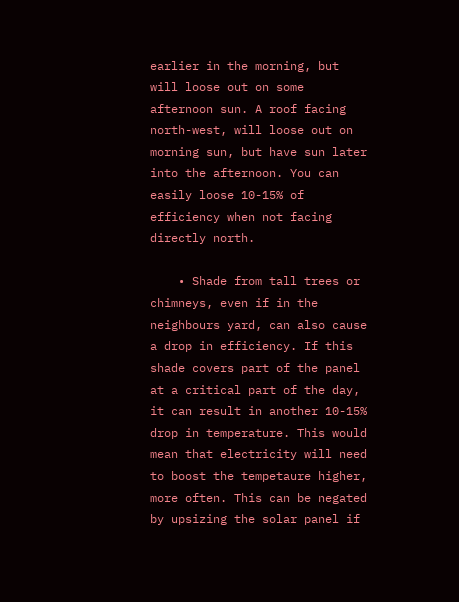earlier in the morning, but will loose out on some afternoon sun. A roof facing north-west, will loose out on morning sun, but have sun later into the afternoon. You can easily loose 10-15% of efficiency when not facing directly north.

    • Shade from tall trees or chimneys, even if in the neighbours yard, can also cause a drop in efficiency. If this shade covers part of the panel at a critical part of the day, it can result in another 10-15% drop in temperature. This would mean that electricity will need to boost the tempetaure higher, more often. This can be negated by upsizing the solar panel if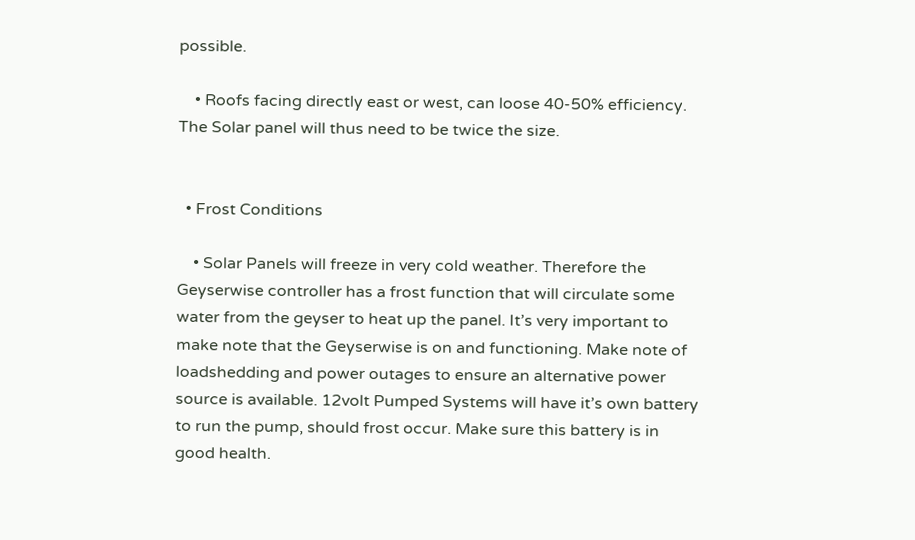possible.

    • Roofs facing directly east or west, can loose 40-50% efficiency. The Solar panel will thus need to be twice the size.


  • Frost Conditions

    • Solar Panels will freeze in very cold weather. Therefore the Geyserwise controller has a frost function that will circulate some water from the geyser to heat up the panel. It’s very important to make note that the Geyserwise is on and functioning. Make note of loadshedding and power outages to ensure an alternative power source is available. 12volt Pumped Systems will have it’s own battery to run the pump, should frost occur. Make sure this battery is in good health.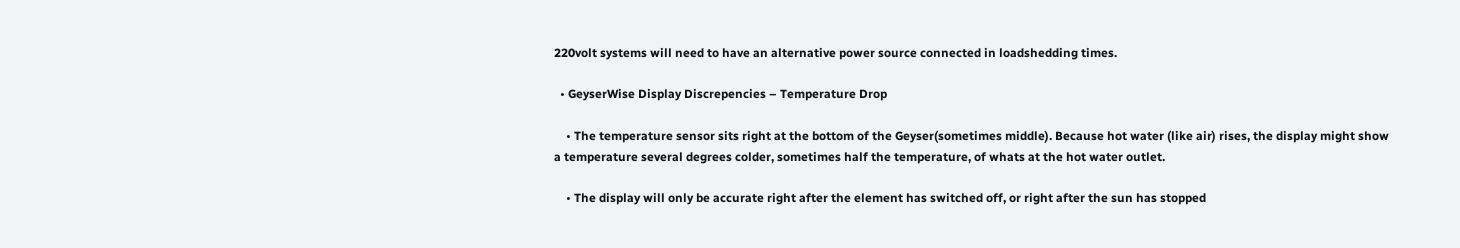220volt systems will need to have an alternative power source connected in loadshedding times.

  • GeyserWise Display Discrepencies – Temperature Drop

    • The temperature sensor sits right at the bottom of the Geyser(sometimes middle). Because hot water (like air) rises, the display might show a temperature several degrees colder, sometimes half the temperature, of whats at the hot water outlet.

    • The display will only be accurate right after the element has switched off, or right after the sun has stopped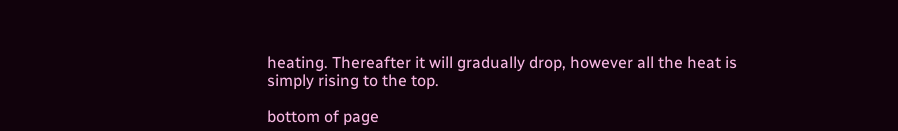heating. Thereafter it will gradually drop, however all the heat is simply rising to the top.

bottom of page